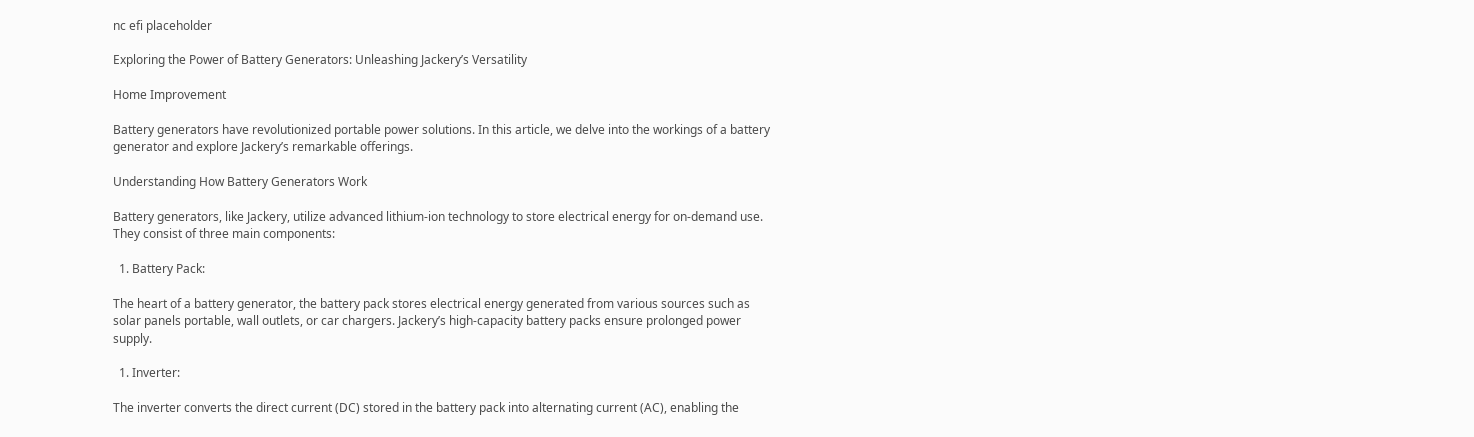nc efi placeholder

Exploring the Power of Battery Generators: Unleashing Jackery’s Versatility

Home Improvement

Battery generators have revolutionized portable power solutions. In this article, we delve into the workings of a battery generator and explore Jackery’s remarkable offerings.

Understanding How Battery Generators Work

Battery generators, like Jackery, utilize advanced lithium-ion technology to store electrical energy for on-demand use. They consist of three main components:

  1. Battery Pack:

The heart of a battery generator, the battery pack stores electrical energy generated from various sources such as solar panels portable, wall outlets, or car chargers. Jackery’s high-capacity battery packs ensure prolonged power supply.

  1. Inverter:

The inverter converts the direct current (DC) stored in the battery pack into alternating current (AC), enabling the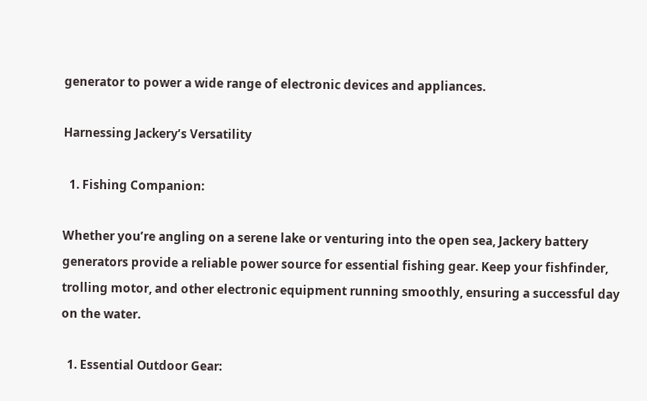generator to power a wide range of electronic devices and appliances.

Harnessing Jackery’s Versatility

  1. Fishing Companion:

Whether you’re angling on a serene lake or venturing into the open sea, Jackery battery generators provide a reliable power source for essential fishing gear. Keep your fishfinder, trolling motor, and other electronic equipment running smoothly, ensuring a successful day on the water.

  1. Essential Outdoor Gear: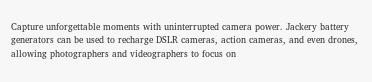Capture unforgettable moments with uninterrupted camera power. Jackery battery generators can be used to recharge DSLR cameras, action cameras, and even drones, allowing photographers and videographers to focus on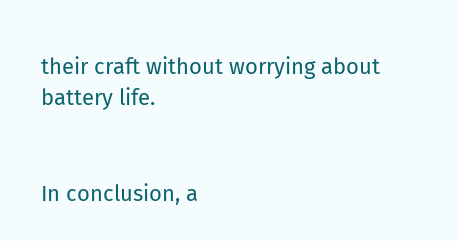their craft without worrying about battery life.


In conclusion, a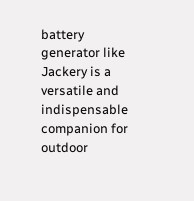battery generator like Jackery is a versatile and indispensable companion for outdoor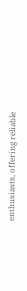enthusiasts, offering reliable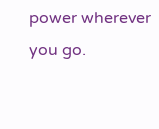power wherever you go.